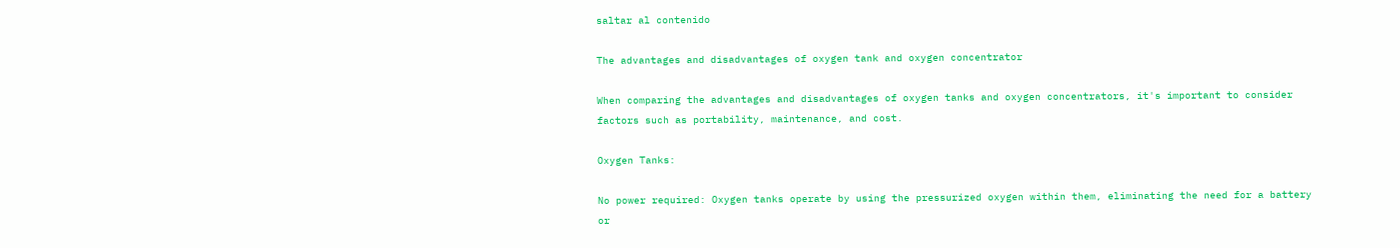saltar al contenido

The advantages and disadvantages of oxygen tank and oxygen concentrator

When comparing the advantages and disadvantages of oxygen tanks and oxygen concentrators, it's important to consider factors such as portability, maintenance, and cost.

Oxygen Tanks:

No power required: Oxygen tanks operate by using the pressurized oxygen within them, eliminating the need for a battery or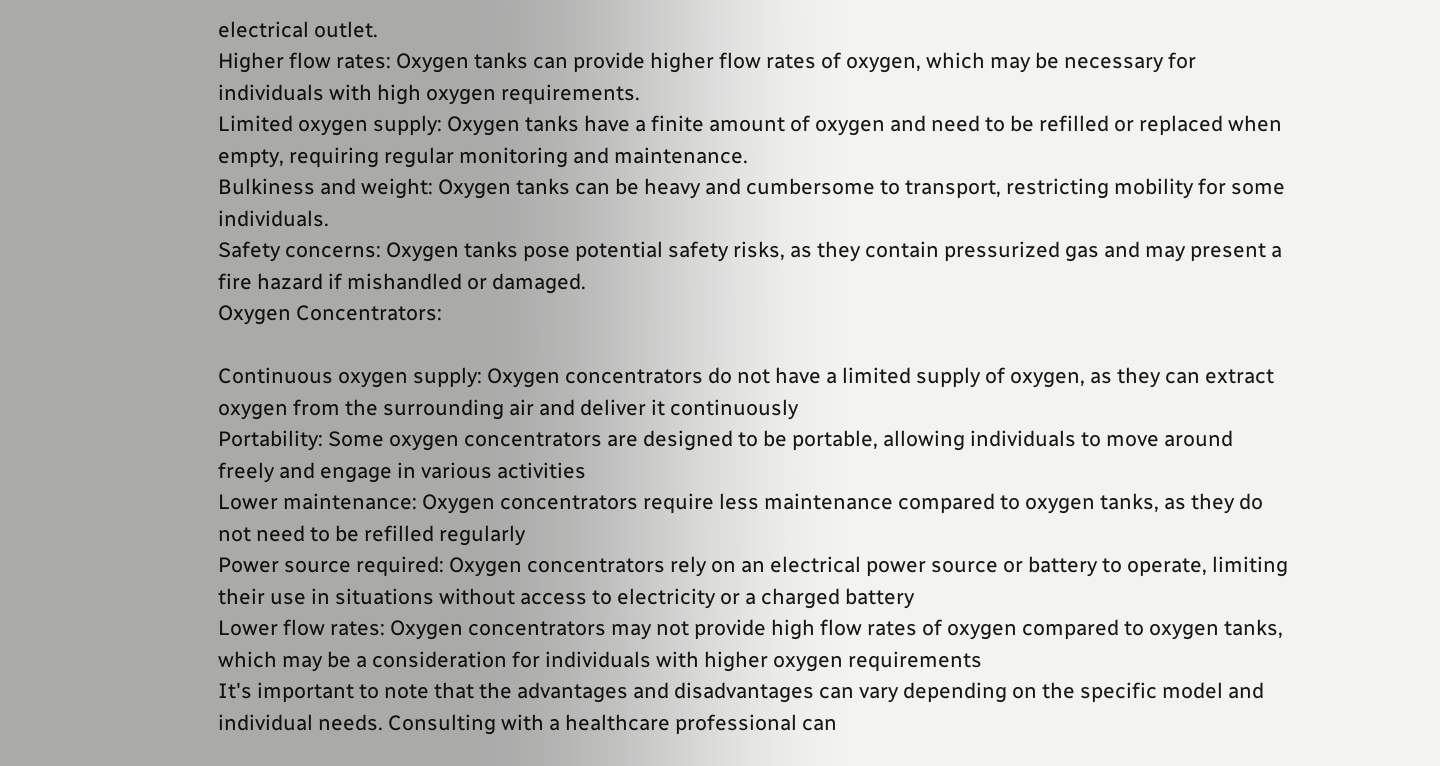electrical outlet.
Higher flow rates: Oxygen tanks can provide higher flow rates of oxygen, which may be necessary for individuals with high oxygen requirements.
Limited oxygen supply: Oxygen tanks have a finite amount of oxygen and need to be refilled or replaced when empty, requiring regular monitoring and maintenance.
Bulkiness and weight: Oxygen tanks can be heavy and cumbersome to transport, restricting mobility for some individuals.
Safety concerns: Oxygen tanks pose potential safety risks, as they contain pressurized gas and may present a fire hazard if mishandled or damaged.
Oxygen Concentrators:

Continuous oxygen supply: Oxygen concentrators do not have a limited supply of oxygen, as they can extract oxygen from the surrounding air and deliver it continuously
Portability: Some oxygen concentrators are designed to be portable, allowing individuals to move around freely and engage in various activities
Lower maintenance: Oxygen concentrators require less maintenance compared to oxygen tanks, as they do not need to be refilled regularly
Power source required: Oxygen concentrators rely on an electrical power source or battery to operate, limiting their use in situations without access to electricity or a charged battery
Lower flow rates: Oxygen concentrators may not provide high flow rates of oxygen compared to oxygen tanks, which may be a consideration for individuals with higher oxygen requirements
It's important to note that the advantages and disadvantages can vary depending on the specific model and individual needs. Consulting with a healthcare professional can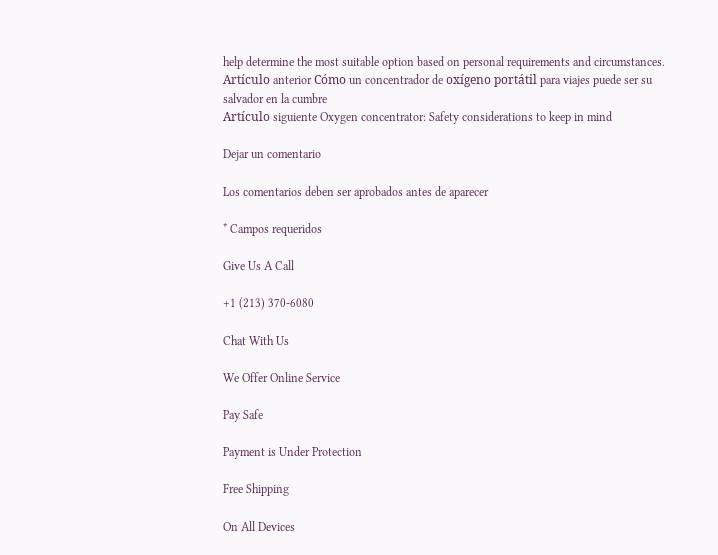help determine the most suitable option based on personal requirements and circumstances.
Artículo anterior Cómo un concentrador de oxígeno portátil para viajes puede ser su salvador en la cumbre
Artículo siguiente Oxygen concentrator: Safety considerations to keep in mind

Dejar un comentario

Los comentarios deben ser aprobados antes de aparecer

* Campos requeridos

Give Us A Call

+1 (213) 370-6080

Chat With Us

We Offer Online Service

Pay Safe

Payment is Under Protection

Free Shipping

On All Devices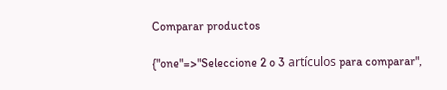Comparar productos

{"one"=>"Seleccione 2 o 3 artículos para comparar",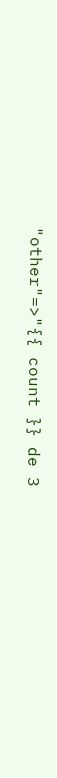"other"=>"{{ count }} de 3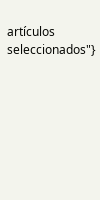artículos seleccionados"}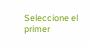Seleccione el primer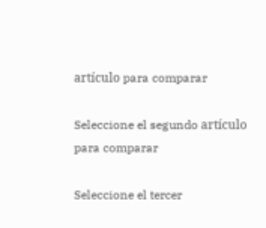artículo para comparar

Seleccione el segundo artículo para comparar

Seleccione el tercer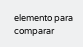elemento para comparar